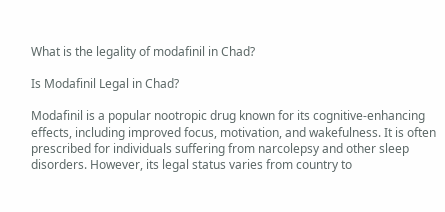What is the legality of modafinil in Chad?

Is Modafinil Legal in Chad?

Modafinil is a popular nootropic drug known for its cognitive-enhancing effects, including improved focus, motivation, and wakefulness. It is often prescribed for individuals suffering from narcolepsy and other sleep disorders. However, its legal status varies from country to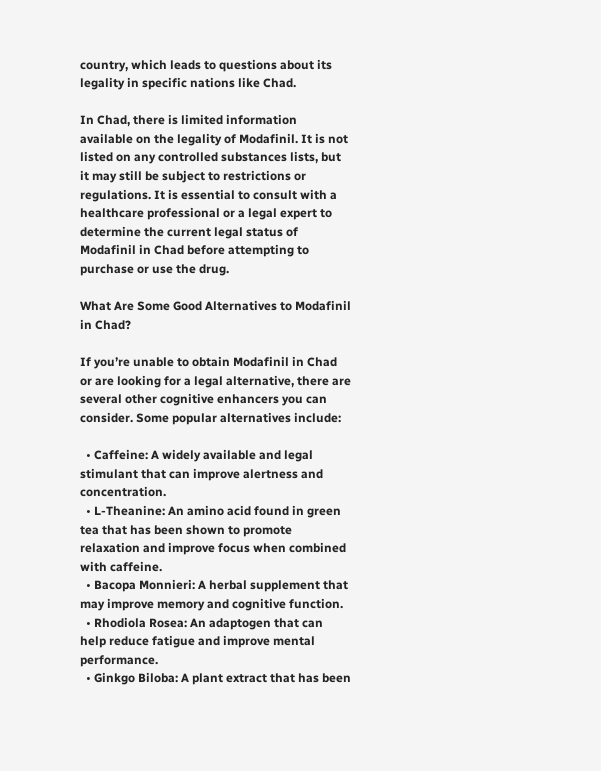country, which leads to questions about its legality in specific nations like Chad.

In Chad, there is limited information available on the legality of Modafinil. It is not listed on any controlled substances lists, but it may still be subject to restrictions or regulations. It is essential to consult with a healthcare professional or a legal expert to determine the current legal status of Modafinil in Chad before attempting to purchase or use the drug.

What Are Some Good Alternatives to Modafinil in Chad?

If you’re unable to obtain Modafinil in Chad or are looking for a legal alternative, there are several other cognitive enhancers you can consider. Some popular alternatives include:

  • Caffeine: A widely available and legal stimulant that can improve alertness and concentration.
  • L-Theanine: An amino acid found in green tea that has been shown to promote relaxation and improve focus when combined with caffeine.
  • Bacopa Monnieri: A herbal supplement that may improve memory and cognitive function.
  • Rhodiola Rosea: An adaptogen that can help reduce fatigue and improve mental performance.
  • Ginkgo Biloba: A plant extract that has been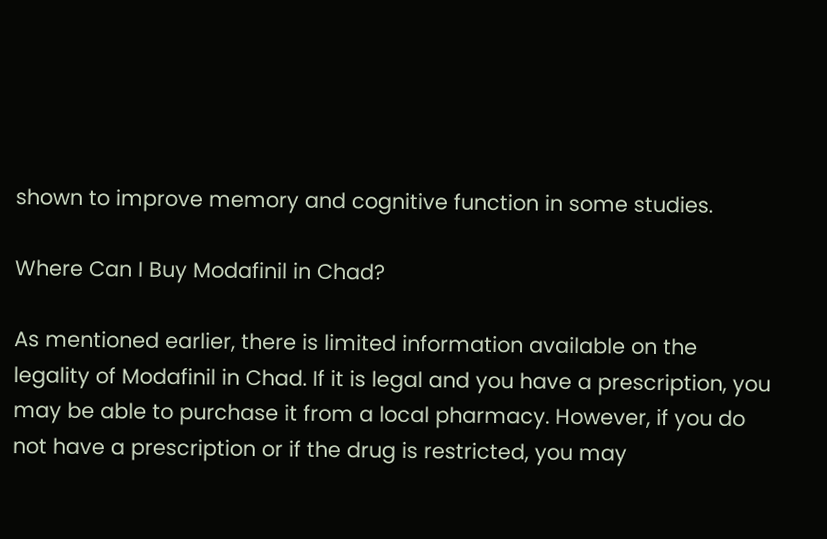shown to improve memory and cognitive function in some studies.

Where Can I Buy Modafinil in Chad?

As mentioned earlier, there is limited information available on the legality of Modafinil in Chad. If it is legal and you have a prescription, you may be able to purchase it from a local pharmacy. However, if you do not have a prescription or if the drug is restricted, you may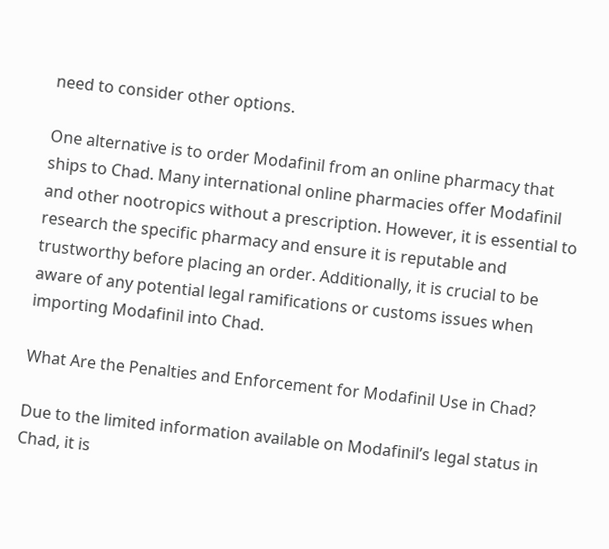need to consider other options.

One alternative is to order Modafinil from an online pharmacy that ships to Chad. Many international online pharmacies offer Modafinil and other nootropics without a prescription. However, it is essential to research the specific pharmacy and ensure it is reputable and trustworthy before placing an order. Additionally, it is crucial to be aware of any potential legal ramifications or customs issues when importing Modafinil into Chad.

What Are the Penalties and Enforcement for Modafinil Use in Chad?

Due to the limited information available on Modafinil’s legal status in Chad, it is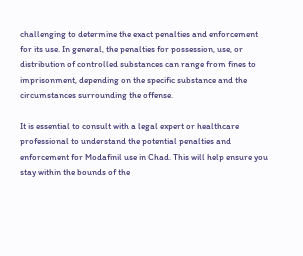challenging to determine the exact penalties and enforcement for its use. In general, the penalties for possession, use, or distribution of controlled substances can range from fines to imprisonment, depending on the specific substance and the circumstances surrounding the offense.

It is essential to consult with a legal expert or healthcare professional to understand the potential penalties and enforcement for Modafinil use in Chad. This will help ensure you stay within the bounds of the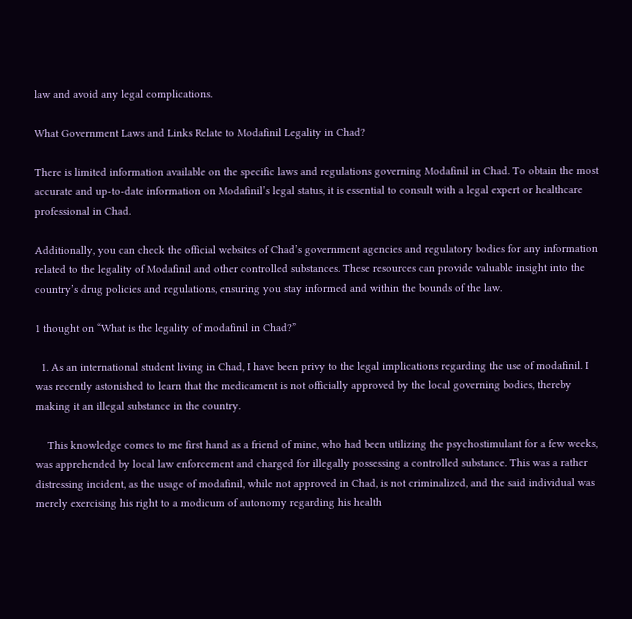law and avoid any legal complications.

What Government Laws and Links Relate to Modafinil Legality in Chad?

There is limited information available on the specific laws and regulations governing Modafinil in Chad. To obtain the most accurate and up-to-date information on Modafinil’s legal status, it is essential to consult with a legal expert or healthcare professional in Chad.

Additionally, you can check the official websites of Chad’s government agencies and regulatory bodies for any information related to the legality of Modafinil and other controlled substances. These resources can provide valuable insight into the country’s drug policies and regulations, ensuring you stay informed and within the bounds of the law.

1 thought on “What is the legality of modafinil in Chad?”

  1. As an international student living in Chad, I have been privy to the legal implications regarding the use of modafinil. I was recently astonished to learn that the medicament is not officially approved by the local governing bodies, thereby making it an illegal substance in the country.

    This knowledge comes to me first hand as a friend of mine, who had been utilizing the psychostimulant for a few weeks, was apprehended by local law enforcement and charged for illegally possessing a controlled substance. This was a rather distressing incident, as the usage of modafinil, while not approved in Chad, is not criminalized, and the said individual was merely exercising his right to a modicum of autonomy regarding his health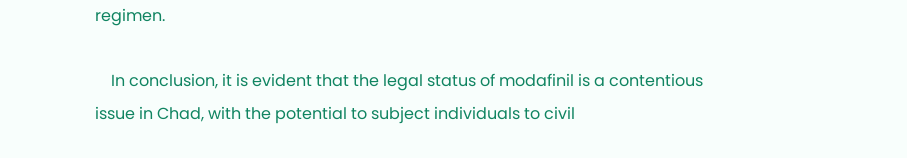regimen.

    In conclusion, it is evident that the legal status of modafinil is a contentious issue in Chad, with the potential to subject individuals to civil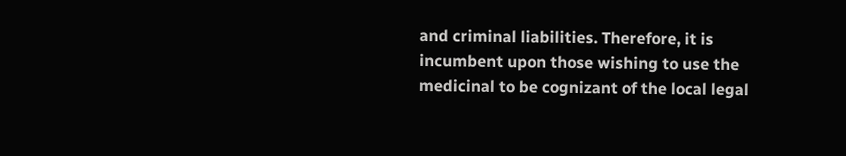and criminal liabilities. Therefore, it is incumbent upon those wishing to use the medicinal to be cognizant of the local legal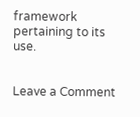framework pertaining to its use.


Leave a Comment